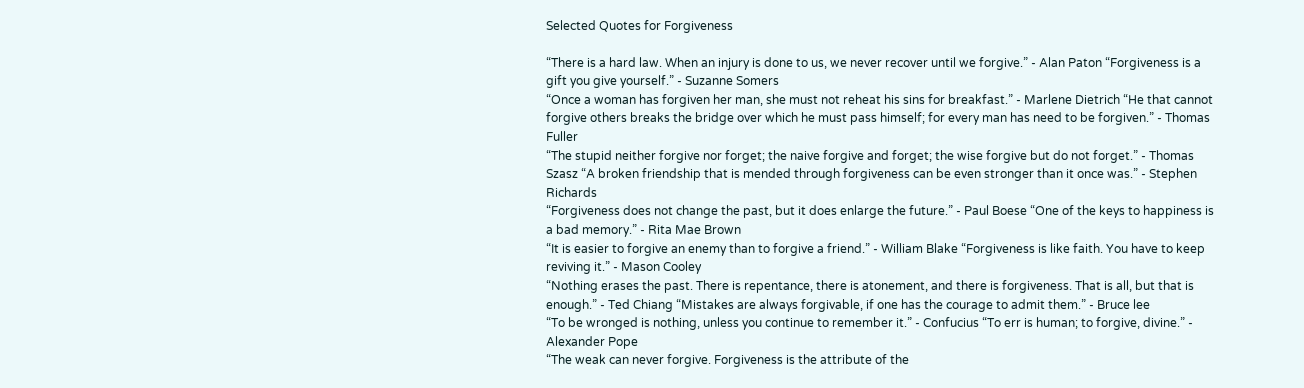Selected Quotes for Forgiveness

“There is a hard law. When an injury is done to us, we never recover until we forgive.” - Alan Paton “Forgiveness is a gift you give yourself.” - Suzanne Somers
“Once a woman has forgiven her man, she must not reheat his sins for breakfast.” - Marlene Dietrich “He that cannot forgive others breaks the bridge over which he must pass himself; for every man has need to be forgiven.” - Thomas Fuller
“The stupid neither forgive nor forget; the naive forgive and forget; the wise forgive but do not forget.” - Thomas Szasz “A broken friendship that is mended through forgiveness can be even stronger than it once was.” - Stephen Richards
“Forgiveness does not change the past, but it does enlarge the future.” - Paul Boese “One of the keys to happiness is a bad memory.” - Rita Mae Brown
“It is easier to forgive an enemy than to forgive a friend.” - William Blake “Forgiveness is like faith. You have to keep reviving it.” - Mason Cooley
“Nothing erases the past. There is repentance, there is atonement, and there is forgiveness. That is all, but that is enough.” - Ted Chiang “Mistakes are always forgivable, if one has the courage to admit them.” - Bruce lee
“To be wronged is nothing, unless you continue to remember it.” - Confucius “To err is human; to forgive, divine.” - Alexander Pope
“The weak can never forgive. Forgiveness is the attribute of the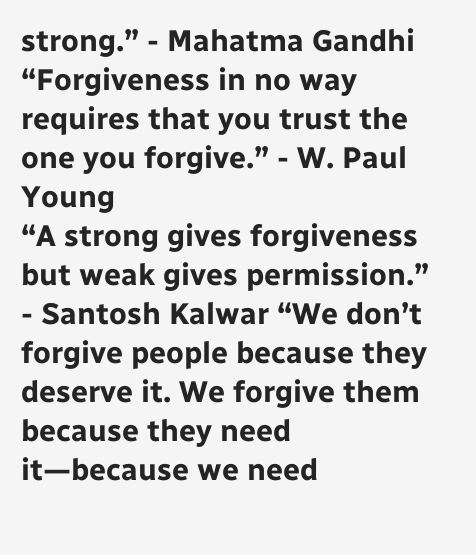strong.” - Mahatma Gandhi “Forgiveness in no way requires that you trust the one you forgive.” - W. Paul Young
“A strong gives forgiveness but weak gives permission.” - Santosh Kalwar “We don’t forgive people because they deserve it. We forgive them because they need it—because we need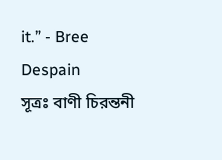it.” - Bree Despain
সূত্রঃ বাণী চিরন্তনী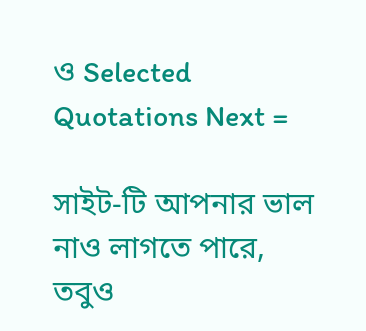ও Selected Quotations Next =

সাইট-টি আপনার ভাল নাও লাগতে পারে, তবুও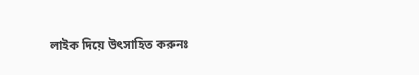লাইক দিয়ে উৎসাহিত করুনঃ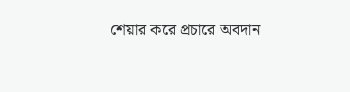শেয়ার করে প্রচারে অবদান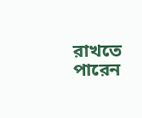রাখতে পারেন